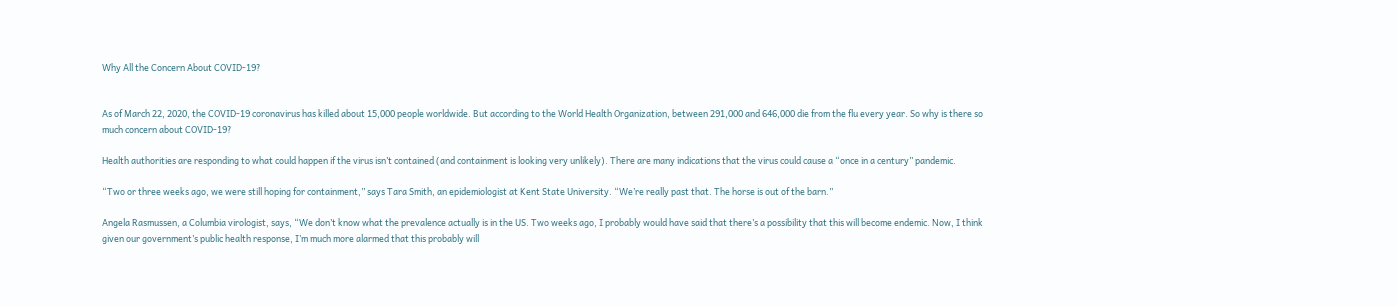Why All the Concern About COVID-19?


As of March 22, 2020, the COVID-19 coronavirus has killed about 15,000 people worldwide. But according to the World Health Organization, between 291,000 and 646,000 die from the flu every year. So why is there so much concern about COVID-19?

Health authorities are responding to what could happen if the virus isn’t contained (and containment is looking very unlikely). There are many indications that the virus could cause a “once in a century” pandemic.

“Two or three weeks ago, we were still hoping for containment,” says Tara Smith, an epidemiologist at Kent State University. “We’re really past that. The horse is out of the barn.”

Angela Rasmussen, a Columbia virologist, says, “We don’t know what the prevalence actually is in the US. Two weeks ago, I probably would have said that there’s a possibility that this will become endemic. Now, I think given our government’s public health response, I’m much more alarmed that this probably will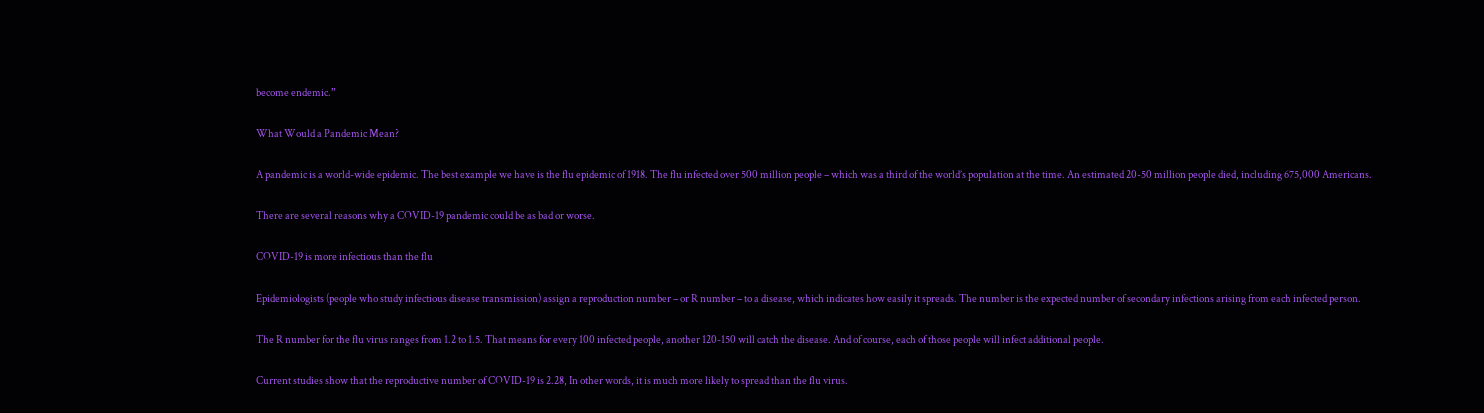become endemic.”

What Would a Pandemic Mean?

A pandemic is a world-wide epidemic. The best example we have is the flu epidemic of 1918. The flu infected over 500 million people – which was a third of the world’s population at the time. An estimated 20-50 million people died, including 675,000 Americans.

There are several reasons why a COVID-19 pandemic could be as bad or worse.

COVID-19 is more infectious than the flu

Epidemiologists (people who study infectious disease transmission) assign a reproduction number – or R number – to a disease, which indicates how easily it spreads. The number is the expected number of secondary infections arising from each infected person.

The R number for the flu virus ranges from 1.2 to 1.5. That means for every 100 infected people, another 120-150 will catch the disease. And of course, each of those people will infect additional people.

Current studies show that the reproductive number of COVID-19 is 2.28, In other words, it is much more likely to spread than the flu virus.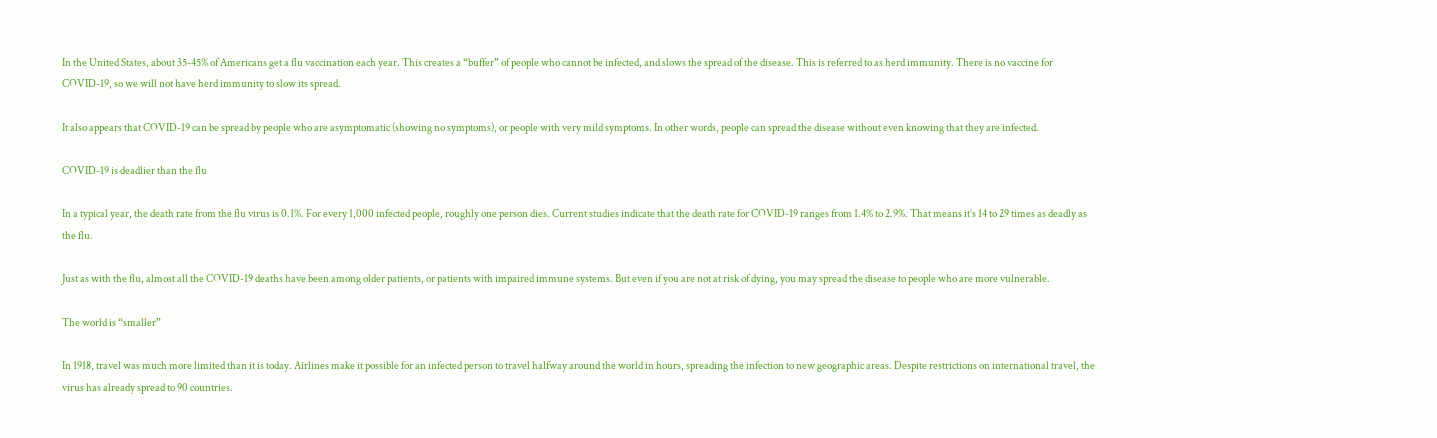In the United States, about 35-45% of Americans get a flu vaccination each year. This creates a “buffer” of people who cannot be infected, and slows the spread of the disease. This is referred to as herd immunity. There is no vaccine for COVID-19, so we will not have herd immunity to slow its spread.

It also appears that COVID-19 can be spread by people who are asymptomatic (showing no symptoms), or people with very mild symptoms. In other words, people can spread the disease without even knowing that they are infected.

COVID-19 is deadlier than the flu

In a typical year, the death rate from the flu virus is 0.1%. For every 1,000 infected people, roughly one person dies. Current studies indicate that the death rate for COVID-19 ranges from 1.4% to 2.9%. That means it’s 14 to 29 times as deadly as the flu.

Just as with the flu, almost all the COVID-19 deaths have been among older patients, or patients with impaired immune systems. But even if you are not at risk of dying, you may spread the disease to people who are more vulnerable.

The world is “smaller”

In 1918, travel was much more limited than it is today. Airlines make it possible for an infected person to travel halfway around the world in hours, spreading the infection to new geographic areas. Despite restrictions on international travel, the virus has already spread to 90 countries.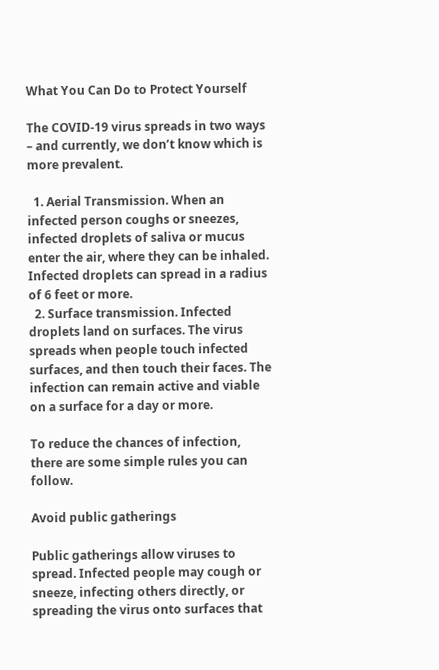What You Can Do to Protect Yourself

The COVID-19 virus spreads in two ways – and currently, we don’t know which is more prevalent.

  1. Aerial Transmission. When an infected person coughs or sneezes, infected droplets of saliva or mucus enter the air, where they can be inhaled. Infected droplets can spread in a radius of 6 feet or more.
  2. Surface transmission. Infected droplets land on surfaces. The virus spreads when people touch infected surfaces, and then touch their faces. The infection can remain active and viable on a surface for a day or more.

To reduce the chances of infection, there are some simple rules you can follow.

Avoid public gatherings

Public gatherings allow viruses to spread. Infected people may cough or sneeze, infecting others directly, or spreading the virus onto surfaces that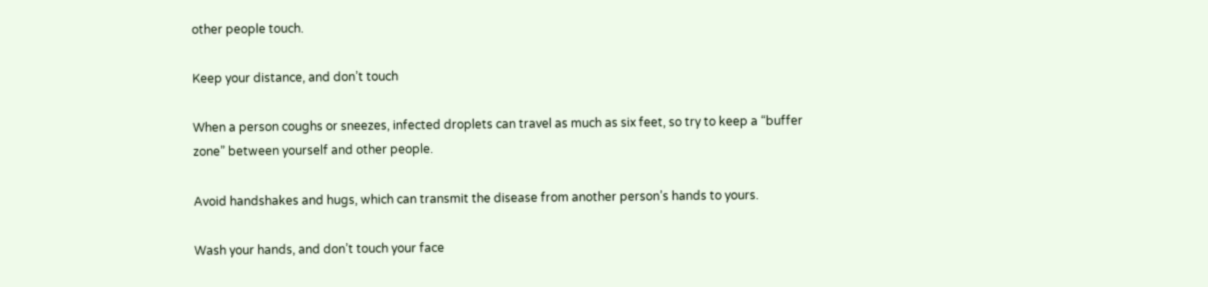other people touch.

Keep your distance, and don’t touch

When a person coughs or sneezes, infected droplets can travel as much as six feet, so try to keep a “buffer zone” between yourself and other people.

Avoid handshakes and hugs, which can transmit the disease from another person’s hands to yours.

Wash your hands, and don’t touch your face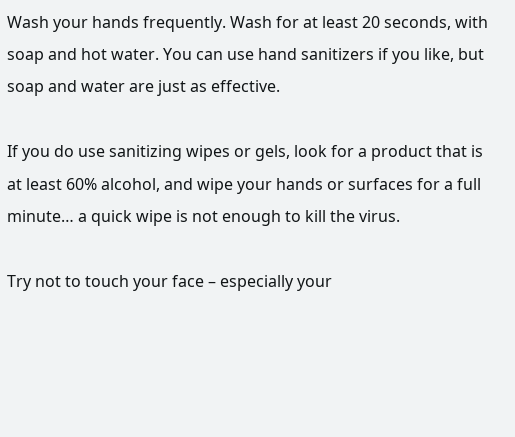Wash your hands frequently. Wash for at least 20 seconds, with soap and hot water. You can use hand sanitizers if you like, but soap and water are just as effective.

If you do use sanitizing wipes or gels, look for a product that is at least 60% alcohol, and wipe your hands or surfaces for a full minute… a quick wipe is not enough to kill the virus.

Try not to touch your face – especially your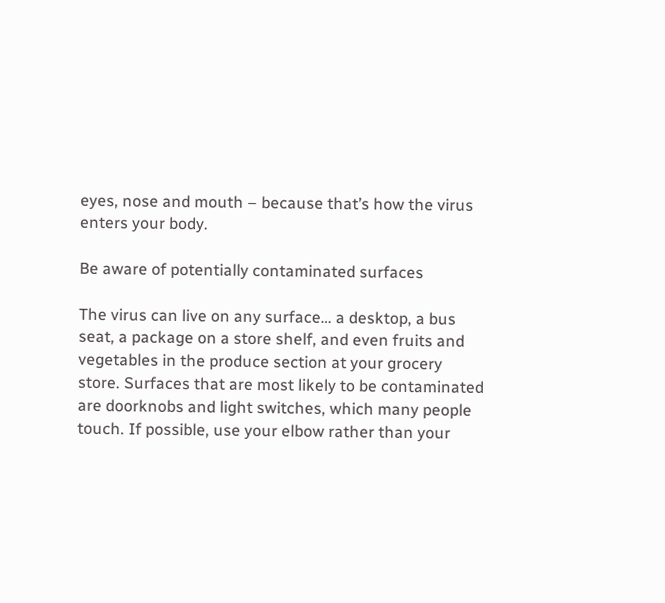eyes, nose and mouth – because that’s how the virus enters your body.

Be aware of potentially contaminated surfaces

The virus can live on any surface… a desktop, a bus seat, a package on a store shelf, and even fruits and vegetables in the produce section at your grocery store. Surfaces that are most likely to be contaminated are doorknobs and light switches, which many people touch. If possible, use your elbow rather than your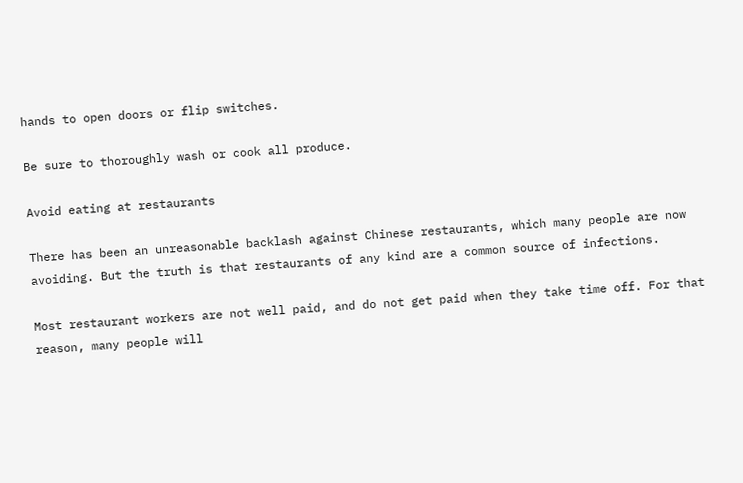hands to open doors or flip switches.

Be sure to thoroughly wash or cook all produce.

Avoid eating at restaurants

There has been an unreasonable backlash against Chinese restaurants, which many people are now avoiding. But the truth is that restaurants of any kind are a common source of infections.

Most restaurant workers are not well paid, and do not get paid when they take time off. For that reason, many people will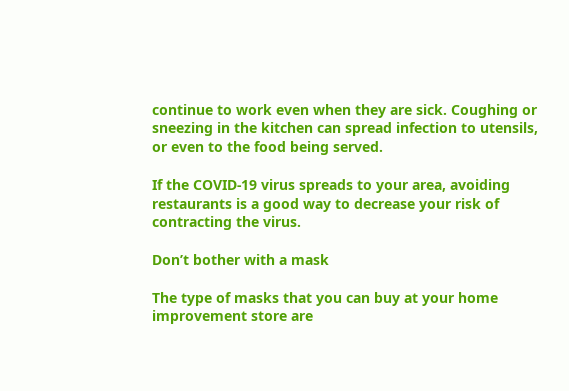continue to work even when they are sick. Coughing or sneezing in the kitchen can spread infection to utensils, or even to the food being served.

If the COVID-19 virus spreads to your area, avoiding restaurants is a good way to decrease your risk of contracting the virus.

Don’t bother with a mask

The type of masks that you can buy at your home improvement store are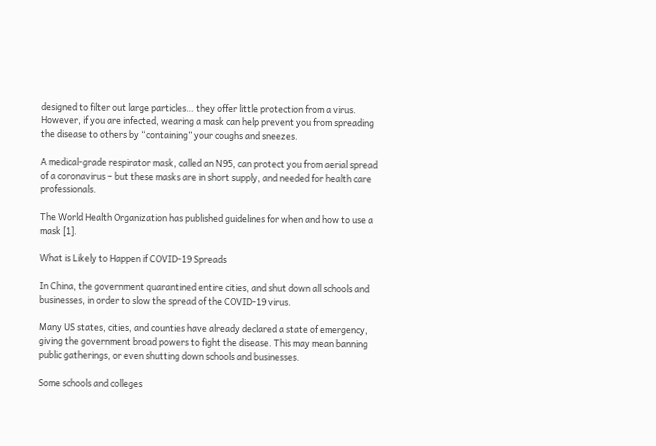designed to filter out large particles… they offer little protection from a virus. However, if you are infected, wearing a mask can help prevent you from spreading the disease to others by “containing” your coughs and sneezes.

A medical-grade respirator mask, called an N95, can protect you from aerial spread of a coronavirus – but these masks are in short supply, and needed for health care professionals.

The World Health Organization has published guidelines for when and how to use a mask [1].

What is Likely to Happen if COVID-19 Spreads

In China, the government quarantined entire cities, and shut down all schools and businesses, in order to slow the spread of the COVID-19 virus.

Many US states, cities, and counties have already declared a state of emergency, giving the government broad powers to fight the disease. This may mean banning public gatherings, or even shutting down schools and businesses.

Some schools and colleges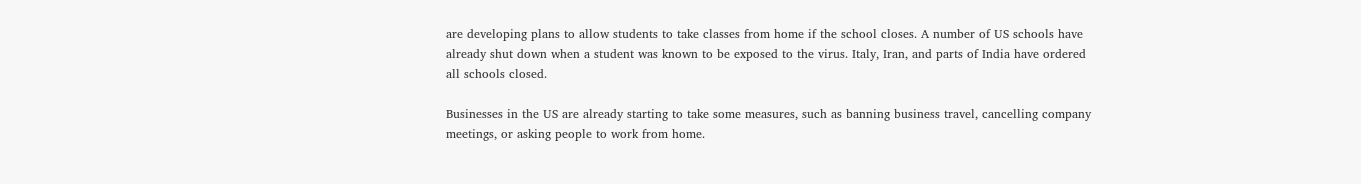are developing plans to allow students to take classes from home if the school closes. A number of US schools have already shut down when a student was known to be exposed to the virus. Italy, Iran, and parts of India have ordered all schools closed.

Businesses in the US are already starting to take some measures, such as banning business travel, cancelling company meetings, or asking people to work from home.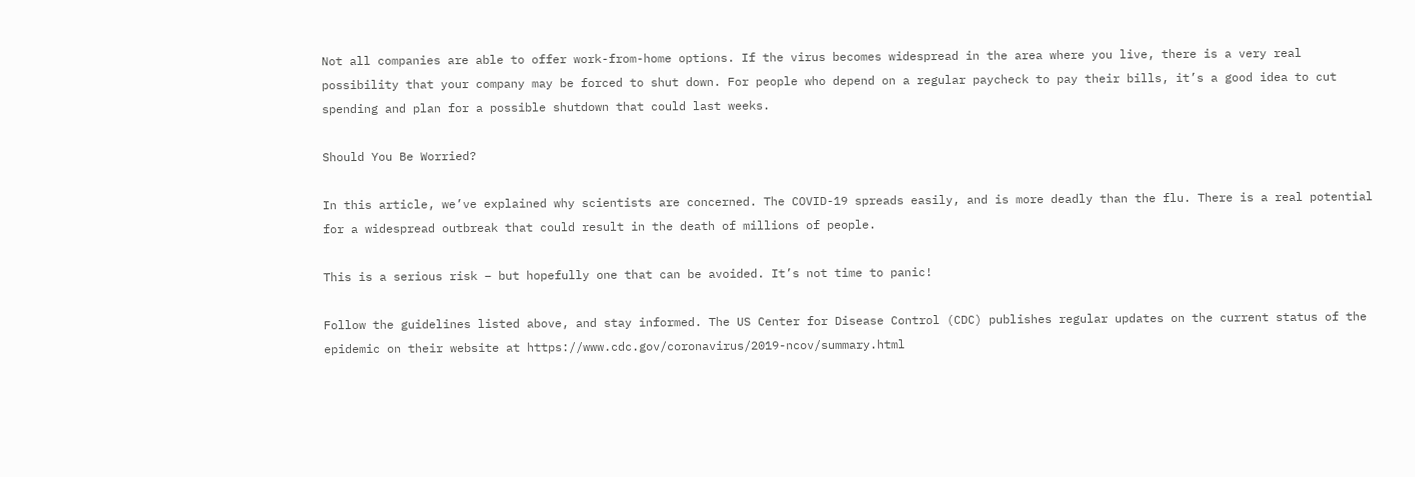Not all companies are able to offer work-from-home options. If the virus becomes widespread in the area where you live, there is a very real possibility that your company may be forced to shut down. For people who depend on a regular paycheck to pay their bills, it’s a good idea to cut spending and plan for a possible shutdown that could last weeks.

Should You Be Worried?

In this article, we’ve explained why scientists are concerned. The COVID-19 spreads easily, and is more deadly than the flu. There is a real potential for a widespread outbreak that could result in the death of millions of people.

This is a serious risk – but hopefully one that can be avoided. It’s not time to panic!

Follow the guidelines listed above, and stay informed. The US Center for Disease Control (CDC) publishes regular updates on the current status of the epidemic on their website at https://www.cdc.gov/coronavirus/2019-ncov/summary.html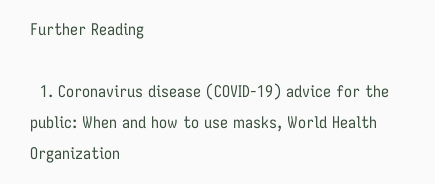Further Reading

  1. Coronavirus disease (COVID-19) advice for the public: When and how to use masks, World Health Organization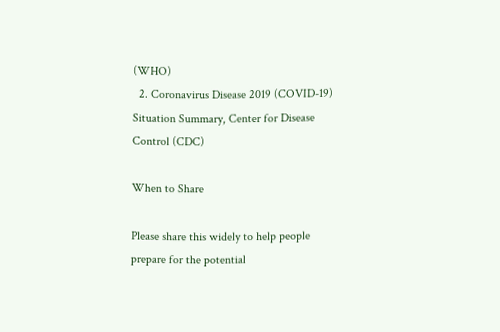(WHO)
  2. Coronavirus Disease 2019 (COVID-19) Situation Summary, Center for Disease Control (CDC)

When to Share

Please share this widely to help people prepare for the potential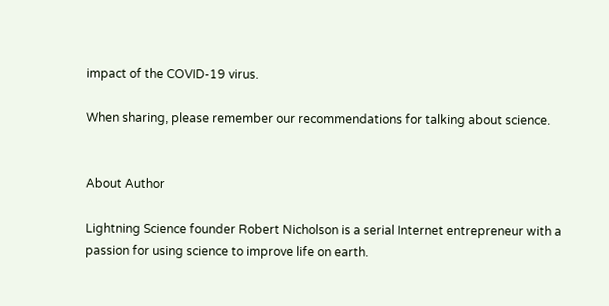impact of the COVID-19 virus.

When sharing, please remember our recommendations for talking about science.


About Author

Lightning Science founder Robert Nicholson is a serial Internet entrepreneur with a passion for using science to improve life on earth.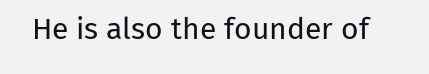He is also the founder of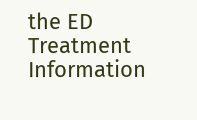the ED Treatment Information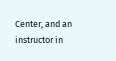Center, and an instructor in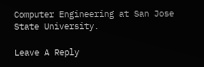Computer Engineering at San Jose State University.

Leave A Reply